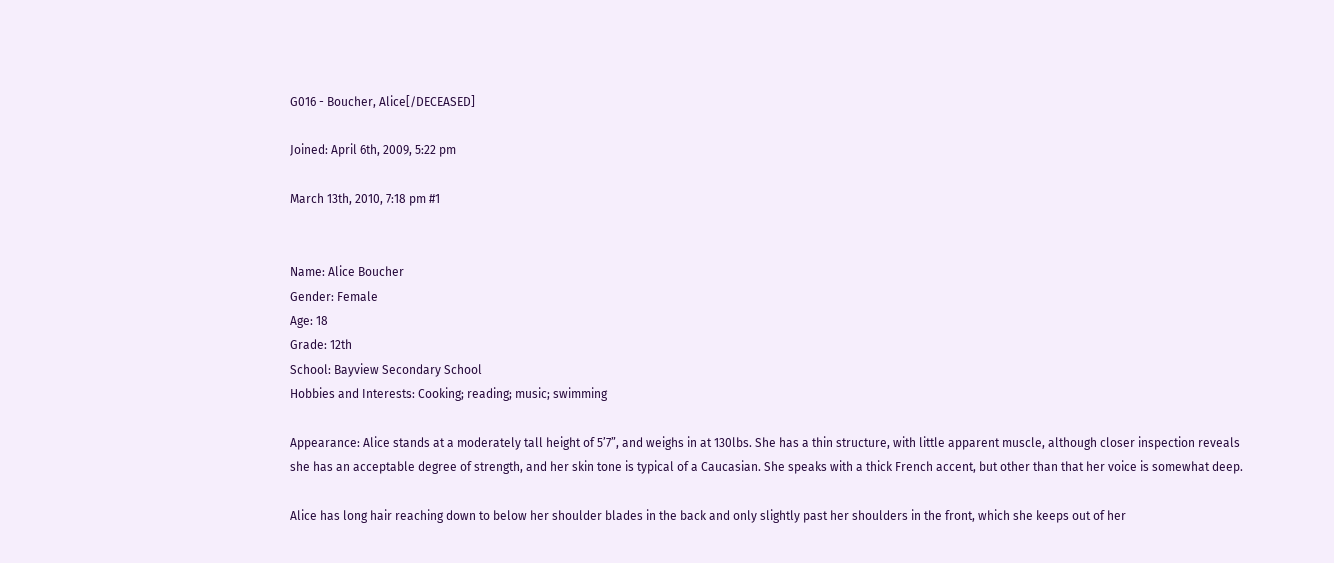G016 - Boucher, Alice[/DECEASED]

Joined: April 6th, 2009, 5:22 pm

March 13th, 2010, 7:18 pm #1


Name: Alice Boucher
Gender: Female
Age: 18
Grade: 12th
School: Bayview Secondary School
Hobbies and Interests: Cooking; reading; music; swimming

Appearance: Alice stands at a moderately tall height of 5’7”, and weighs in at 130lbs. She has a thin structure, with little apparent muscle, although closer inspection reveals she has an acceptable degree of strength, and her skin tone is typical of a Caucasian. She speaks with a thick French accent, but other than that her voice is somewhat deep.

Alice has long hair reaching down to below her shoulder blades in the back and only slightly past her shoulders in the front, which she keeps out of her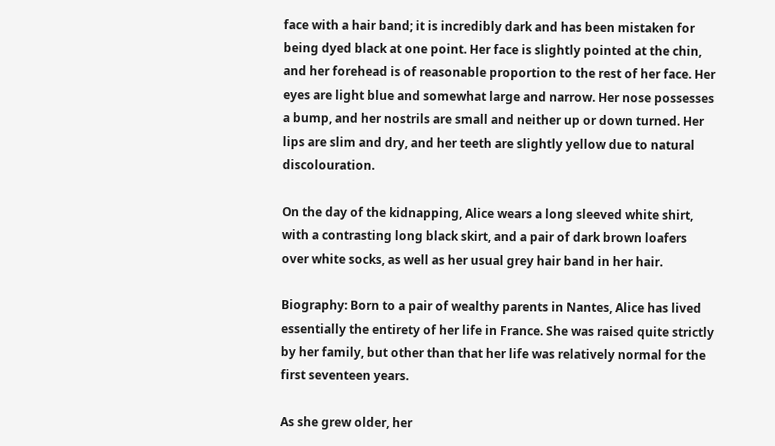face with a hair band; it is incredibly dark and has been mistaken for being dyed black at one point. Her face is slightly pointed at the chin, and her forehead is of reasonable proportion to the rest of her face. Her eyes are light blue and somewhat large and narrow. Her nose possesses a bump, and her nostrils are small and neither up or down turned. Her lips are slim and dry, and her teeth are slightly yellow due to natural discolouration.

On the day of the kidnapping, Alice wears a long sleeved white shirt, with a contrasting long black skirt, and a pair of dark brown loafers over white socks, as well as her usual grey hair band in her hair.

Biography: Born to a pair of wealthy parents in Nantes, Alice has lived essentially the entirety of her life in France. She was raised quite strictly by her family, but other than that her life was relatively normal for the first seventeen years.

As she grew older, her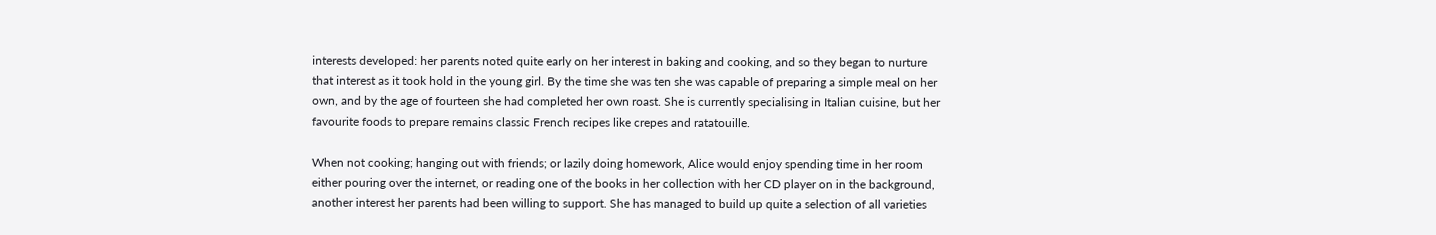interests developed: her parents noted quite early on her interest in baking and cooking, and so they began to nurture that interest as it took hold in the young girl. By the time she was ten she was capable of preparing a simple meal on her own, and by the age of fourteen she had completed her own roast. She is currently specialising in Italian cuisine, but her favourite foods to prepare remains classic French recipes like crepes and ratatouille.

When not cooking; hanging out with friends; or lazily doing homework, Alice would enjoy spending time in her room either pouring over the internet, or reading one of the books in her collection with her CD player on in the background, another interest her parents had been willing to support. She has managed to build up quite a selection of all varieties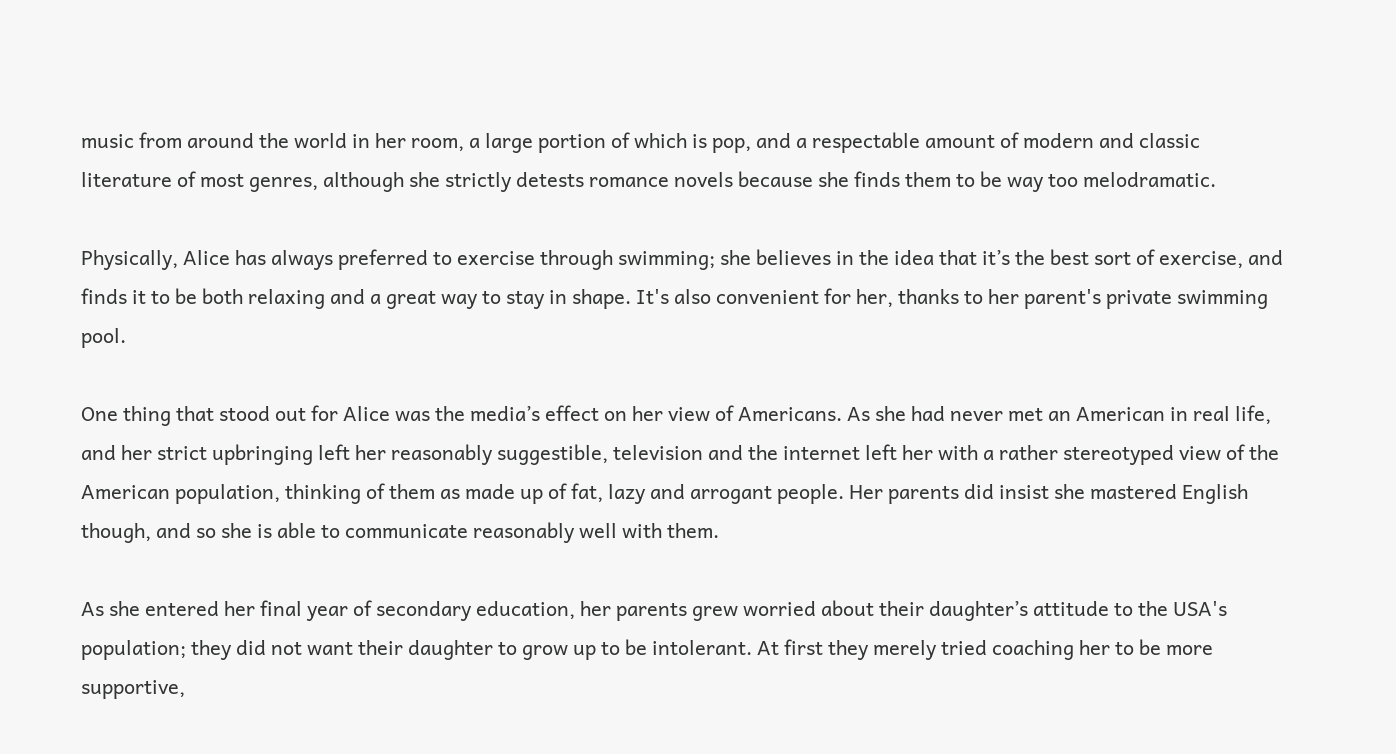music from around the world in her room, a large portion of which is pop, and a respectable amount of modern and classic literature of most genres, although she strictly detests romance novels because she finds them to be way too melodramatic.

Physically, Alice has always preferred to exercise through swimming; she believes in the idea that it’s the best sort of exercise, and finds it to be both relaxing and a great way to stay in shape. It's also convenient for her, thanks to her parent's private swimming pool.

One thing that stood out for Alice was the media’s effect on her view of Americans. As she had never met an American in real life, and her strict upbringing left her reasonably suggestible, television and the internet left her with a rather stereotyped view of the American population, thinking of them as made up of fat, lazy and arrogant people. Her parents did insist she mastered English though, and so she is able to communicate reasonably well with them.

As she entered her final year of secondary education, her parents grew worried about their daughter’s attitude to the USA's population; they did not want their daughter to grow up to be intolerant. At first they merely tried coaching her to be more supportive,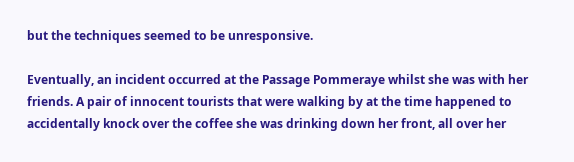but the techniques seemed to be unresponsive.

Eventually, an incident occurred at the Passage Pommeraye whilst she was with her friends. A pair of innocent tourists that were walking by at the time happened to accidentally knock over the coffee she was drinking down her front, all over her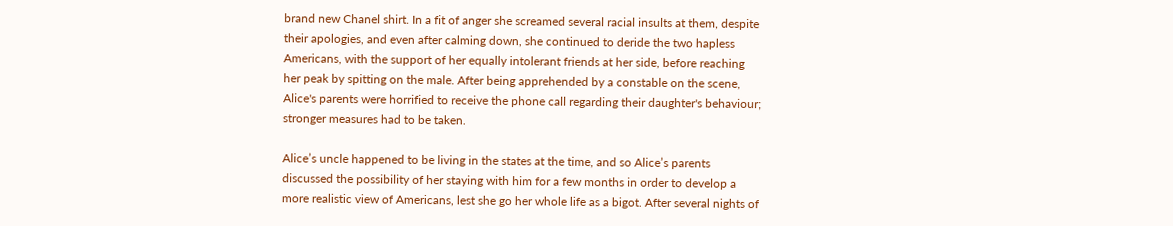brand new Chanel shirt. In a fit of anger she screamed several racial insults at them, despite their apologies, and even after calming down, she continued to deride the two hapless Americans, with the support of her equally intolerant friends at her side, before reaching her peak by spitting on the male. After being apprehended by a constable on the scene, Alice's parents were horrified to receive the phone call regarding their daughter's behaviour; stronger measures had to be taken.

Alice’s uncle happened to be living in the states at the time, and so Alice’s parents discussed the possibility of her staying with him for a few months in order to develop a more realistic view of Americans, lest she go her whole life as a bigot. After several nights of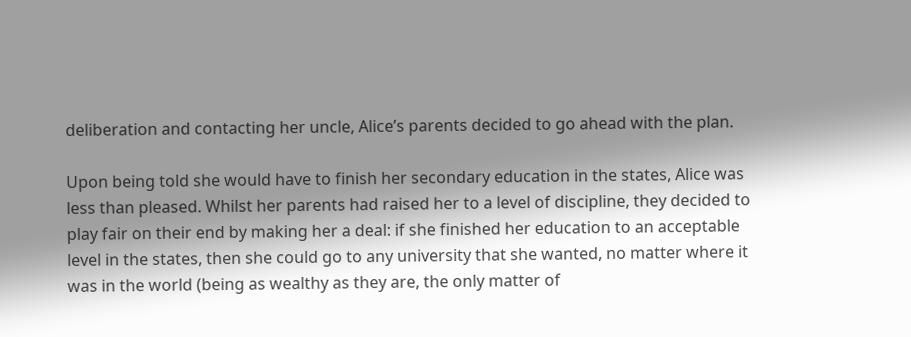deliberation and contacting her uncle, Alice’s parents decided to go ahead with the plan.

Upon being told she would have to finish her secondary education in the states, Alice was less than pleased. Whilst her parents had raised her to a level of discipline, they decided to play fair on their end by making her a deal: if she finished her education to an acceptable level in the states, then she could go to any university that she wanted, no matter where it was in the world (being as wealthy as they are, the only matter of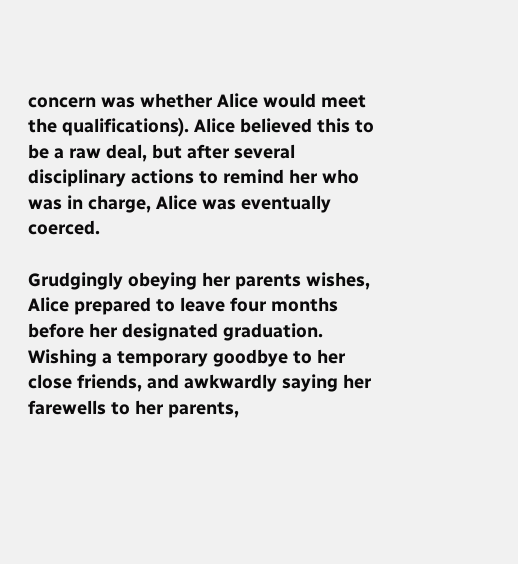concern was whether Alice would meet the qualifications). Alice believed this to be a raw deal, but after several disciplinary actions to remind her who was in charge, Alice was eventually coerced.

Grudgingly obeying her parents wishes, Alice prepared to leave four months before her designated graduation. Wishing a temporary goodbye to her close friends, and awkwardly saying her farewells to her parents,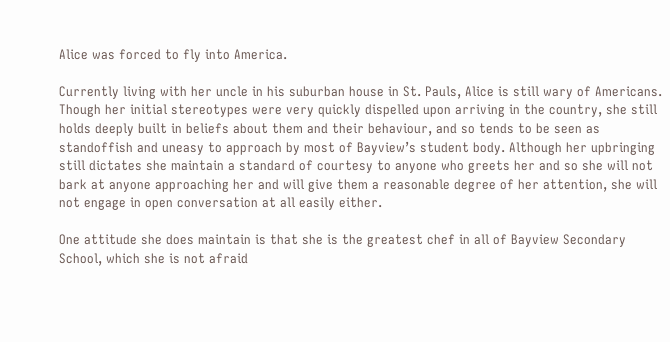Alice was forced to fly into America.

Currently living with her uncle in his suburban house in St. Pauls, Alice is still wary of Americans. Though her initial stereotypes were very quickly dispelled upon arriving in the country, she still holds deeply built in beliefs about them and their behaviour, and so tends to be seen as standoffish and uneasy to approach by most of Bayview’s student body. Although her upbringing still dictates she maintain a standard of courtesy to anyone who greets her and so she will not bark at anyone approaching her and will give them a reasonable degree of her attention, she will not engage in open conversation at all easily either.

One attitude she does maintain is that she is the greatest chef in all of Bayview Secondary School, which she is not afraid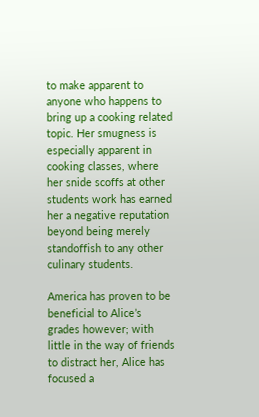to make apparent to anyone who happens to bring up a cooking related topic. Her smugness is especially apparent in cooking classes, where her snide scoffs at other students work has earned her a negative reputation beyond being merely standoffish to any other culinary students.

America has proven to be beneficial to Alice’s grades however; with little in the way of friends to distract her, Alice has focused a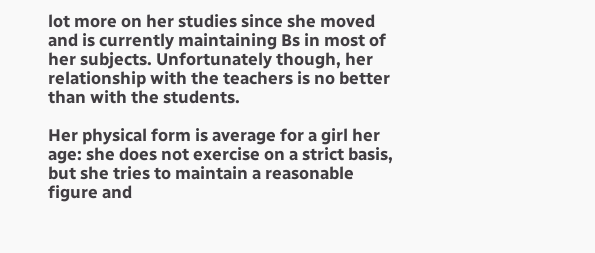lot more on her studies since she moved and is currently maintaining Bs in most of her subjects. Unfortunately though, her relationship with the teachers is no better than with the students.

Her physical form is average for a girl her age: she does not exercise on a strict basis, but she tries to maintain a reasonable figure and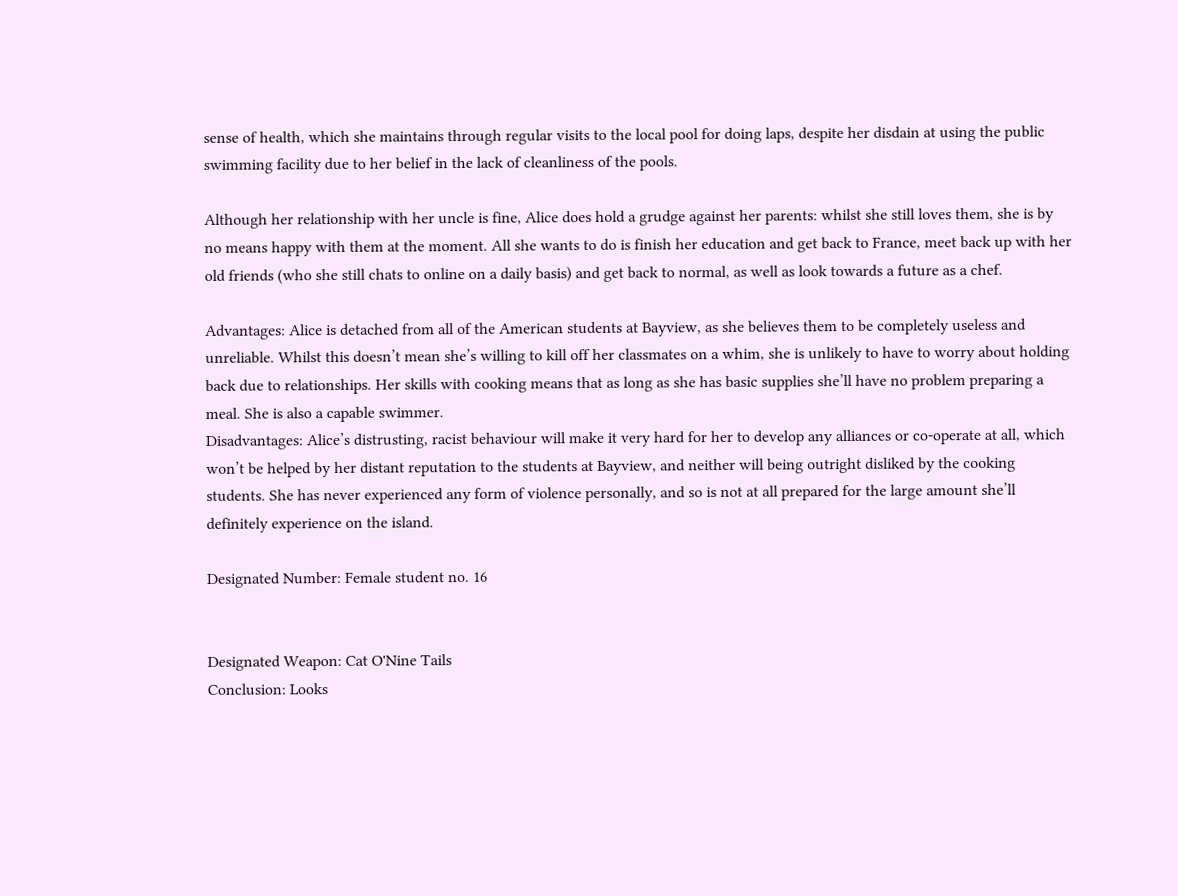sense of health, which she maintains through regular visits to the local pool for doing laps, despite her disdain at using the public swimming facility due to her belief in the lack of cleanliness of the pools.

Although her relationship with her uncle is fine, Alice does hold a grudge against her parents: whilst she still loves them, she is by no means happy with them at the moment. All she wants to do is finish her education and get back to France, meet back up with her old friends (who she still chats to online on a daily basis) and get back to normal, as well as look towards a future as a chef.

Advantages: Alice is detached from all of the American students at Bayview, as she believes them to be completely useless and unreliable. Whilst this doesn’t mean she’s willing to kill off her classmates on a whim, she is unlikely to have to worry about holding back due to relationships. Her skills with cooking means that as long as she has basic supplies she’ll have no problem preparing a meal. She is also a capable swimmer.
Disadvantages: Alice’s distrusting, racist behaviour will make it very hard for her to develop any alliances or co-operate at all, which won’t be helped by her distant reputation to the students at Bayview, and neither will being outright disliked by the cooking students. She has never experienced any form of violence personally, and so is not at all prepared for the large amount she’ll definitely experience on the island.

Designated Number: Female student no. 16


Designated Weapon: Cat O'Nine Tails
Conclusion: Looks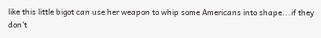like this little bigot can use her weapon to whip some Americans into shape...if they don't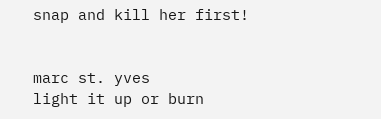snap and kill her first!


marc st. yves
light it up or burn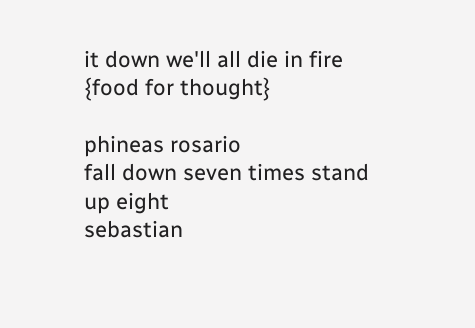it down we'll all die in fire
{food for thought}

phineas rosario
fall down seven times stand up eight
sebastian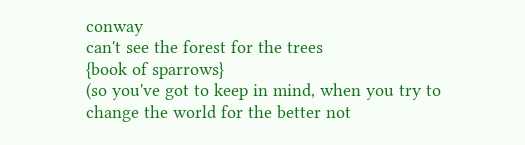conway
can't see the forest for the trees
{book of sparrows}
(so you've got to keep in mind, when you try to change the world for the better not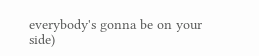everybody's gonna be on your side)